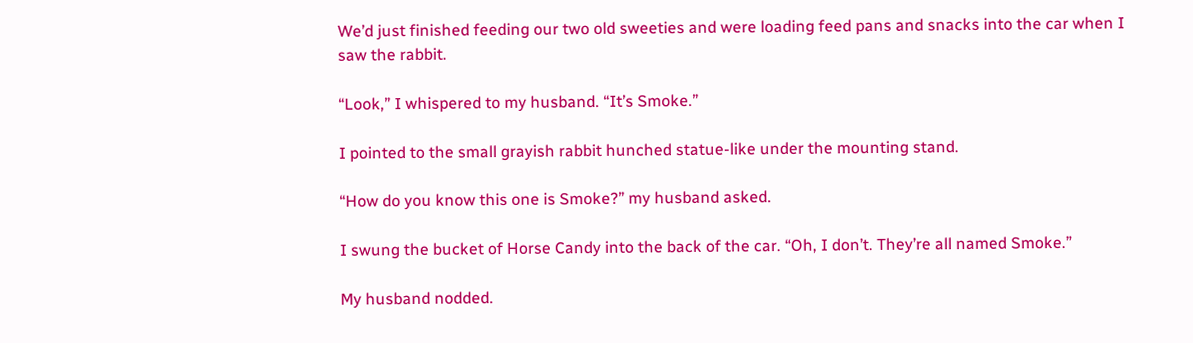We’d just finished feeding our two old sweeties and were loading feed pans and snacks into the car when I saw the rabbit.

“Look,” I whispered to my husband. “It’s Smoke.”

I pointed to the small grayish rabbit hunched statue-like under the mounting stand.

“How do you know this one is Smoke?” my husband asked.

I swung the bucket of Horse Candy into the back of the car. “Oh, I don’t. They’re all named Smoke.”

My husband nodded.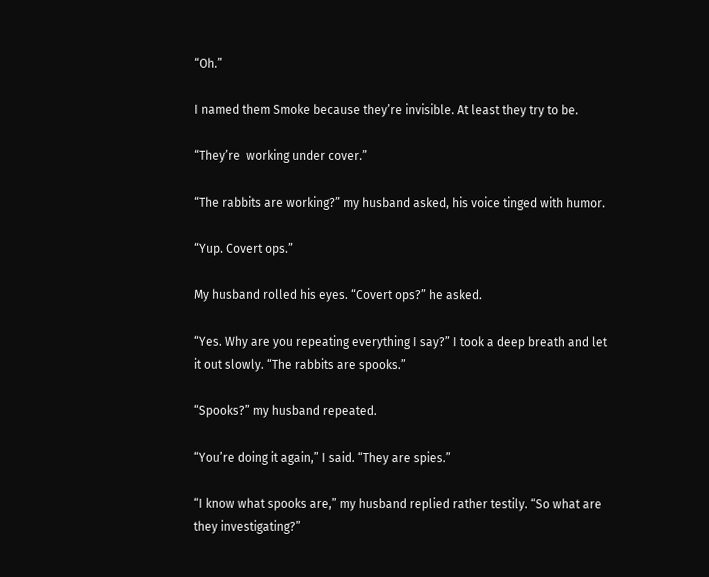“Oh.”

I named them Smoke because they’re invisible. At least they try to be.

“They’re  working under cover.”

“The rabbits are working?” my husband asked, his voice tinged with humor.

“Yup. Covert ops.”

My husband rolled his eyes. “Covert ops?” he asked.

“Yes. Why are you repeating everything I say?” I took a deep breath and let it out slowly. “The rabbits are spooks.”

“Spooks?” my husband repeated.

“You’re doing it again,” I said. “They are spies.”

“I know what spooks are,” my husband replied rather testily. “So what are they investigating?”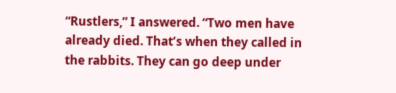“Rustlers,” I answered. “Two men have already died. That’s when they called in the rabbits. They can go deep under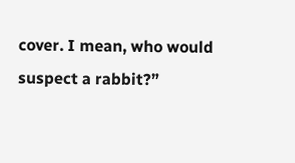cover. I mean, who would suspect a rabbit?”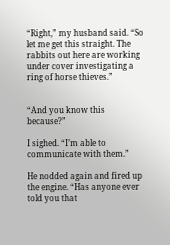“Right,” my husband said. “So let me get this straight. The rabbits out here are working under cover investigating a ring of horse thieves.”


“And you know this because?”

I sighed. “I’m able to communicate with them.”

He nodded again and fired up the engine. “Has anyone ever told you that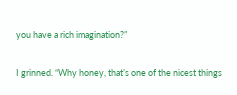you have a rich imagination?”

I grinned. “Why honey, that’s one of the nicest things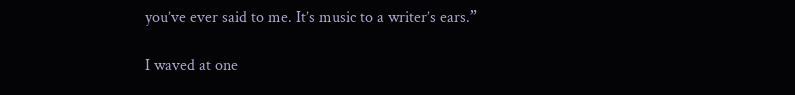you’ve ever said to me. It’s music to a writer’s ears.”

I waved at one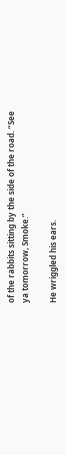of the rabbits sitting by the side of the road. “See ya tomorrow, Smoke.”

He wriggled his ears.